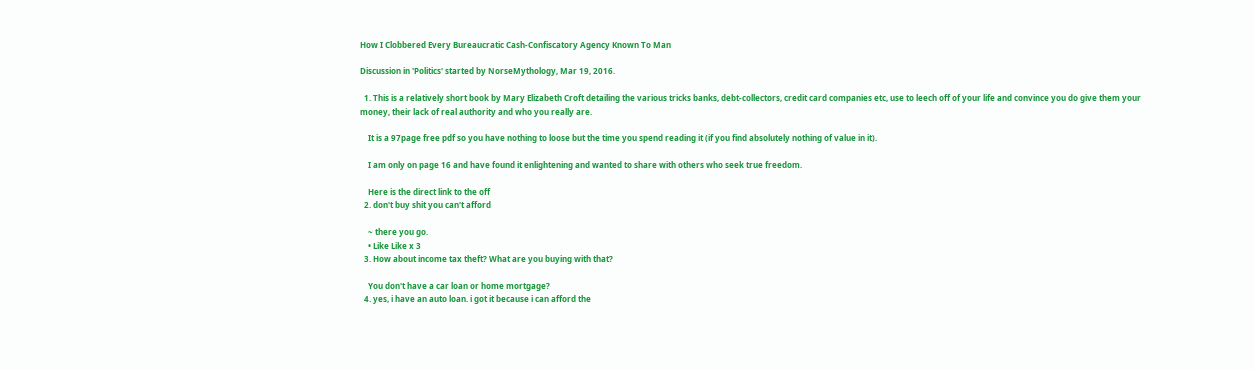How I Clobbered Every Bureaucratic Cash-Confiscatory Agency Known To Man

Discussion in 'Politics' started by NorseMythology, Mar 19, 2016.

  1. This is a relatively short book by Mary Elizabeth Croft detailing the various tricks banks, debt-collectors, credit card companies etc, use to leech off of your life and convince you do give them your money, their lack of real authority and who you really are.

    It is a 97page free pdf so you have nothing to loose but the time you spend reading it (if you find absolutely nothing of value in it).

    I am only on page 16 and have found it enlightening and wanted to share with others who seek true freedom.

    Here is the direct link to the off
  2. don't buy shit you can't afford

    ~ there you go.
    • Like Like x 3
  3. How about income tax theft? What are you buying with that?

    You don't have a car loan or home mortgage?
  4. yes, i have an auto loan. i got it because i can afford the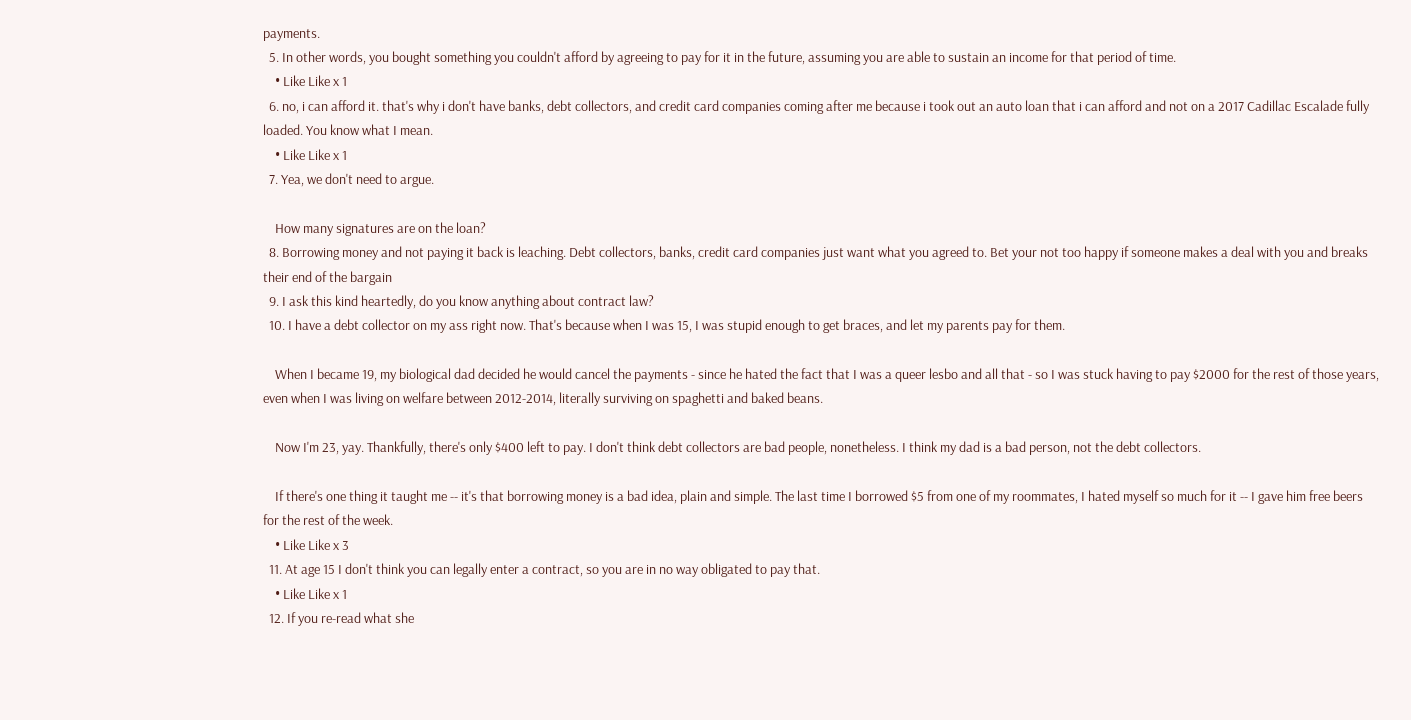payments.
  5. In other words, you bought something you couldn't afford by agreeing to pay for it in the future, assuming you are able to sustain an income for that period of time.
    • Like Like x 1
  6. no, i can afford it. that's why i don't have banks, debt collectors, and credit card companies coming after me because i took out an auto loan that i can afford and not on a 2017 Cadillac Escalade fully loaded. You know what I mean.
    • Like Like x 1
  7. Yea, we don't need to argue.

    How many signatures are on the loan?
  8. Borrowing money and not paying it back is leaching. Debt collectors, banks, credit card companies just want what you agreed to. Bet your not too happy if someone makes a deal with you and breaks their end of the bargain
  9. I ask this kind heartedly, do you know anything about contract law?
  10. I have a debt collector on my ass right now. That's because when I was 15, I was stupid enough to get braces, and let my parents pay for them.

    When I became 19, my biological dad decided he would cancel the payments - since he hated the fact that I was a queer lesbo and all that - so I was stuck having to pay $2000 for the rest of those years, even when I was living on welfare between 2012-2014, literally surviving on spaghetti and baked beans.

    Now I'm 23, yay. Thankfully, there's only $400 left to pay. I don't think debt collectors are bad people, nonetheless. I think my dad is a bad person, not the debt collectors.

    If there's one thing it taught me -- it's that borrowing money is a bad idea, plain and simple. The last time I borrowed $5 from one of my roommates, I hated myself so much for it -- I gave him free beers for the rest of the week.
    • Like Like x 3
  11. At age 15 I don't think you can legally enter a contract, so you are in no way obligated to pay that.
    • Like Like x 1
  12. If you re-read what she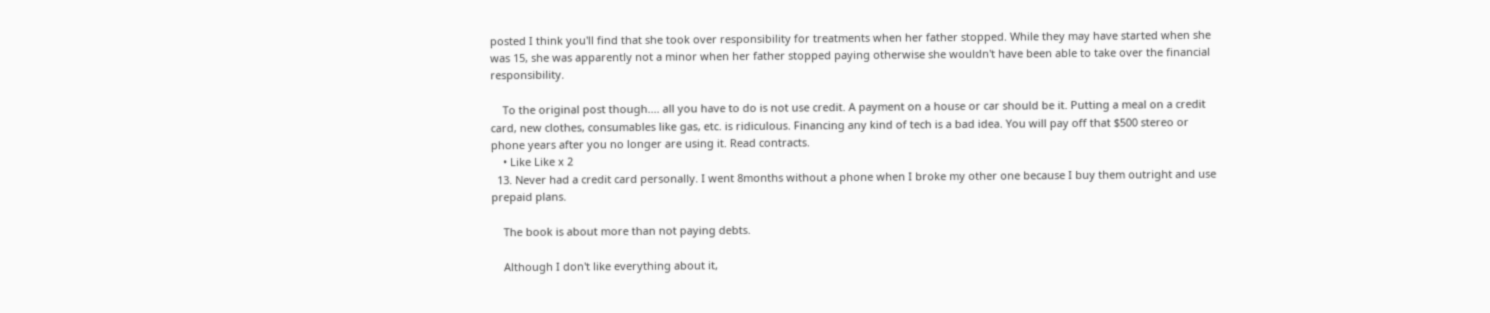posted I think you'll find that she took over responsibility for treatments when her father stopped. While they may have started when she was 15, she was apparently not a minor when her father stopped paying otherwise she wouldn't have been able to take over the financial responsibility.

    To the original post though.... all you have to do is not use credit. A payment on a house or car should be it. Putting a meal on a credit card, new clothes, consumables like gas, etc. is ridiculous. Financing any kind of tech is a bad idea. You will pay off that $500 stereo or phone years after you no longer are using it. Read contracts.
    • Like Like x 2
  13. Never had a credit card personally. I went 8months without a phone when I broke my other one because I buy them outright and use prepaid plans.

    The book is about more than not paying debts.

    Although I don't like everything about it,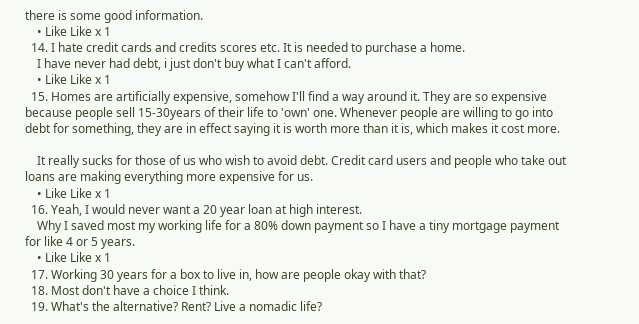there is some good information.
    • Like Like x 1
  14. I hate credit cards and credits scores etc. It is needed to purchase a home.
    I have never had debt, i just don't buy what I can't afford.
    • Like Like x 1
  15. Homes are artificially expensive, somehow I'll find a way around it. They are so expensive because people sell 15-30years of their life to 'own' one. Whenever people are willing to go into debt for something, they are in effect saying it is worth more than it is, which makes it cost more.

    It really sucks for those of us who wish to avoid debt. Credit card users and people who take out loans are making everything more expensive for us.
    • Like Like x 1
  16. Yeah, I would never want a 20 year loan at high interest.
    Why I saved most my working life for a 80% down payment so I have a tiny mortgage payment for like 4 or 5 years.
    • Like Like x 1
  17. Working 30 years for a box to live in, how are people okay with that?
  18. Most don't have a choice I think.
  19. What's the alternative? Rent? Live a nomadic life?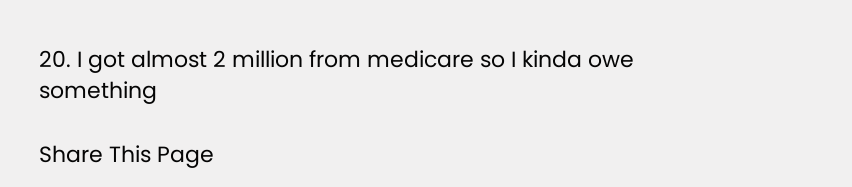20. I got almost 2 million from medicare so I kinda owe something

Share This Page